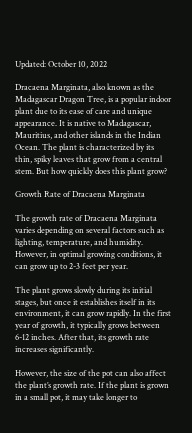Updated: October 10, 2022

Dracaena Marginata, also known as the Madagascar Dragon Tree, is a popular indoor plant due to its ease of care and unique appearance. It is native to Madagascar, Mauritius, and other islands in the Indian Ocean. The plant is characterized by its thin, spiky leaves that grow from a central stem. But how quickly does this plant grow?

Growth Rate of Dracaena Marginata

The growth rate of Dracaena Marginata varies depending on several factors such as lighting, temperature, and humidity. However, in optimal growing conditions, it can grow up to 2-3 feet per year.

The plant grows slowly during its initial stages, but once it establishes itself in its environment, it can grow rapidly. In the first year of growth, it typically grows between 6-12 inches. After that, its growth rate increases significantly.

However, the size of the pot can also affect the plant’s growth rate. If the plant is grown in a small pot, it may take longer to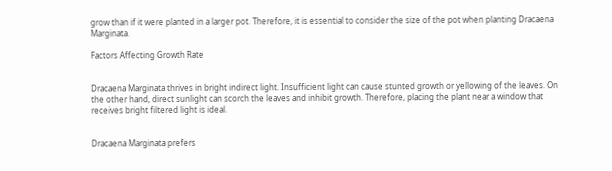grow than if it were planted in a larger pot. Therefore, it is essential to consider the size of the pot when planting Dracaena Marginata.

Factors Affecting Growth Rate


Dracaena Marginata thrives in bright indirect light. Insufficient light can cause stunted growth or yellowing of the leaves. On the other hand, direct sunlight can scorch the leaves and inhibit growth. Therefore, placing the plant near a window that receives bright filtered light is ideal.


Dracaena Marginata prefers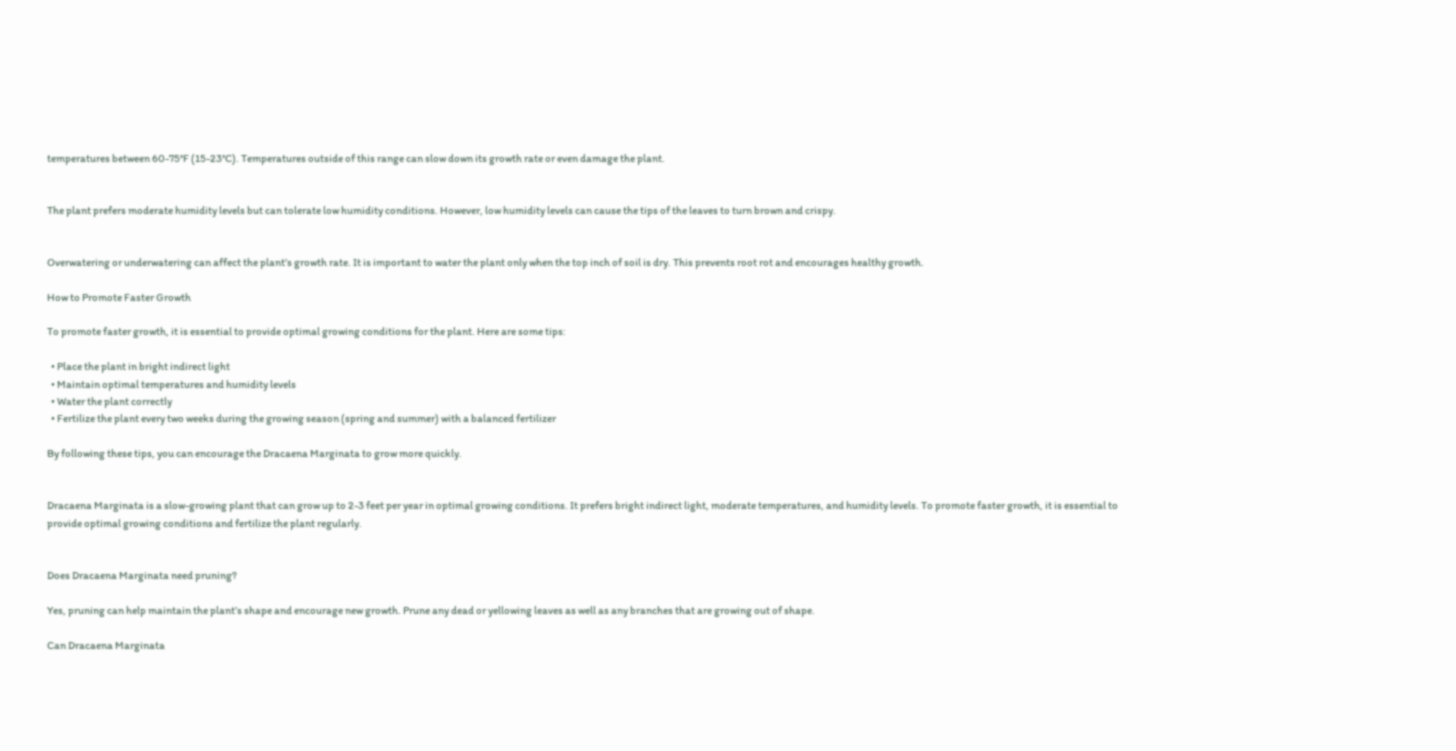temperatures between 60-75°F (15-23°C). Temperatures outside of this range can slow down its growth rate or even damage the plant.


The plant prefers moderate humidity levels but can tolerate low humidity conditions. However, low humidity levels can cause the tips of the leaves to turn brown and crispy.


Overwatering or underwatering can affect the plant’s growth rate. It is important to water the plant only when the top inch of soil is dry. This prevents root rot and encourages healthy growth.

How to Promote Faster Growth

To promote faster growth, it is essential to provide optimal growing conditions for the plant. Here are some tips:

  • Place the plant in bright indirect light
  • Maintain optimal temperatures and humidity levels
  • Water the plant correctly
  • Fertilize the plant every two weeks during the growing season (spring and summer) with a balanced fertilizer

By following these tips, you can encourage the Dracaena Marginata to grow more quickly.


Dracaena Marginata is a slow-growing plant that can grow up to 2-3 feet per year in optimal growing conditions. It prefers bright indirect light, moderate temperatures, and humidity levels. To promote faster growth, it is essential to provide optimal growing conditions and fertilize the plant regularly.


Does Dracaena Marginata need pruning?

Yes, pruning can help maintain the plant’s shape and encourage new growth. Prune any dead or yellowing leaves as well as any branches that are growing out of shape.

Can Dracaena Marginata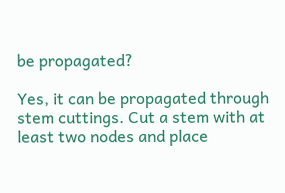be propagated?

Yes, it can be propagated through stem cuttings. Cut a stem with at least two nodes and place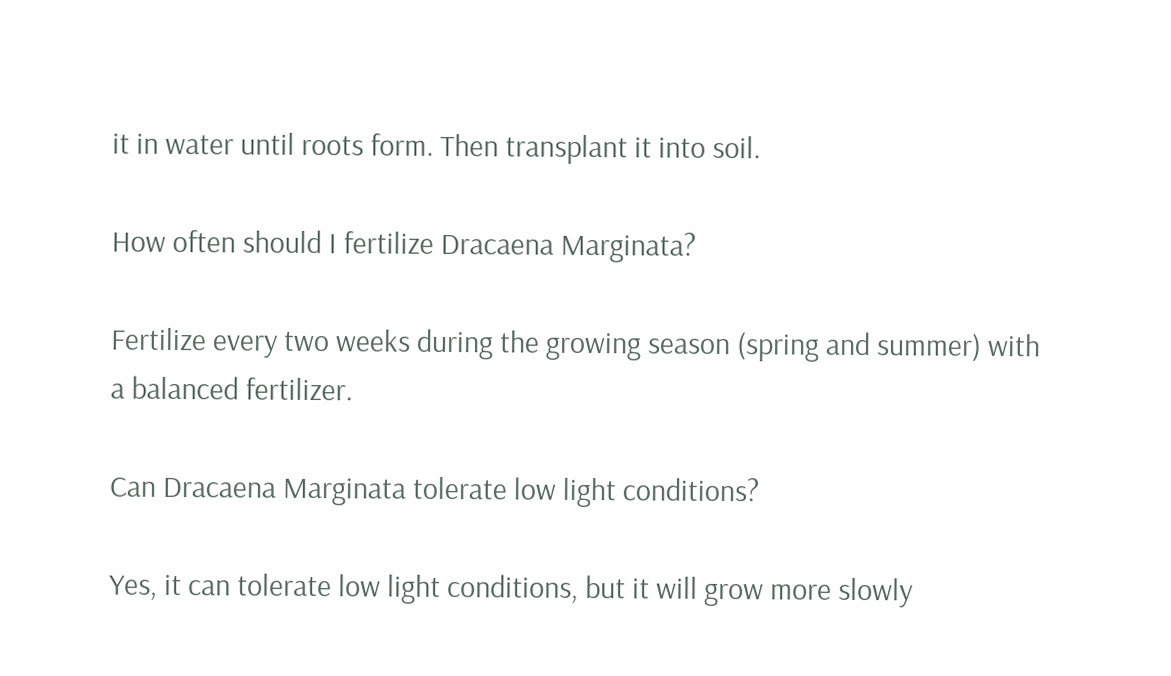it in water until roots form. Then transplant it into soil.

How often should I fertilize Dracaena Marginata?

Fertilize every two weeks during the growing season (spring and summer) with a balanced fertilizer.

Can Dracaena Marginata tolerate low light conditions?

Yes, it can tolerate low light conditions, but it will grow more slowly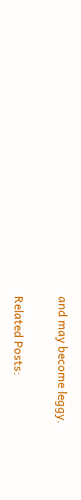and may become leggy.

Related Posts: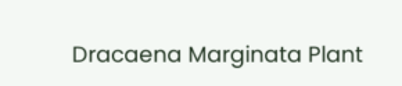Dracaena Marginata Plant